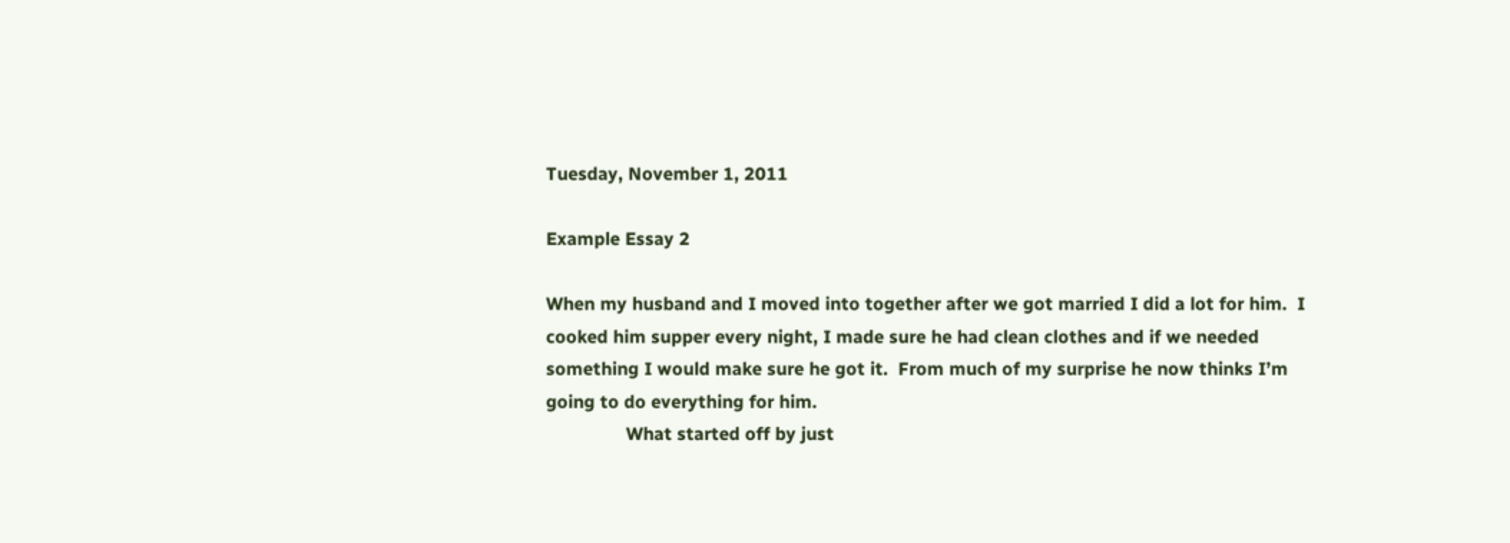Tuesday, November 1, 2011

Example Essay 2

When my husband and I moved into together after we got married I did a lot for him.  I cooked him supper every night, I made sure he had clean clothes and if we needed something I would make sure he got it.  From much of my surprise he now thinks I’m going to do everything for him.
                What started off by just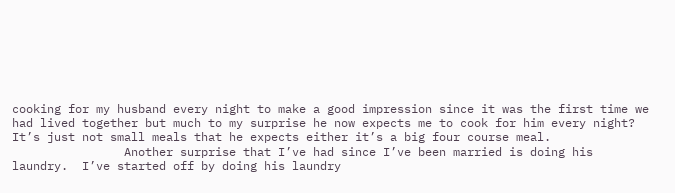cooking for my husband every night to make a good impression since it was the first time we had lived together but much to my surprise he now expects me to cook for him every night? It’s just not small meals that he expects either it’s a big four course meal.
                Another surprise that I’ve had since I’ve been married is doing his laundry.  I’ve started off by doing his laundry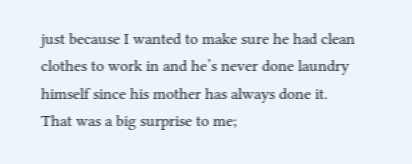just because I wanted to make sure he had clean clothes to work in and he’s never done laundry himself since his mother has always done it.    That was a big surprise to me;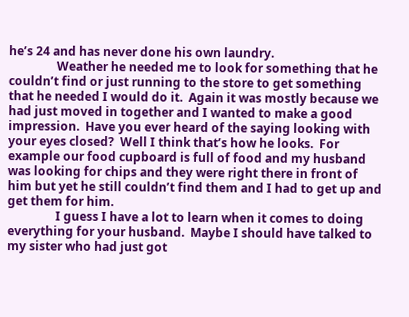he’s 24 and has never done his own laundry.
                Weather he needed me to look for something that he couldn’t find or just running to the store to get something that he needed I would do it.  Again it was mostly because we had just moved in together and I wanted to make a good impression.  Have you ever heard of the saying looking with your eyes closed?  Well I think that’s how he looks.  For example our food cupboard is full of food and my husband was looking for chips and they were right there in front of him but yet he still couldn’t find them and I had to get up and get them for him.
                I guess I have a lot to learn when it comes to doing everything for your husband.  Maybe I should have talked to my sister who had just got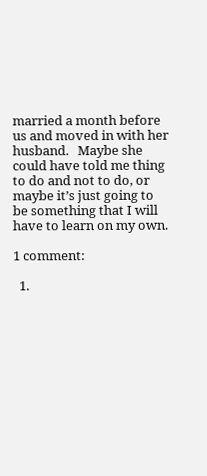married a month before us and moved in with her husband.   Maybe she could have told me thing to do and not to do, or maybe it’s just going to be something that I will have to learn on my own.

1 comment:

  1.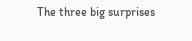The three big surprises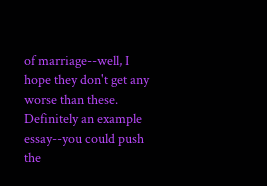of marriage--well, I hope they don't get any worse than these. Definitely an example essay--you could push the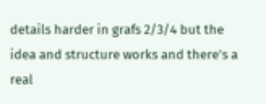details harder in grafs 2/3/4 but the idea and structure works and there's a real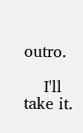outro.

    I'll take it.